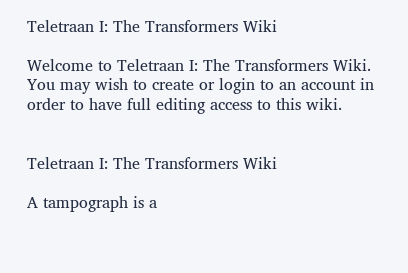Teletraan I: The Transformers Wiki

Welcome to Teletraan I: The Transformers Wiki. You may wish to create or login to an account in order to have full editing access to this wiki.


Teletraan I: The Transformers Wiki

A tampograph is a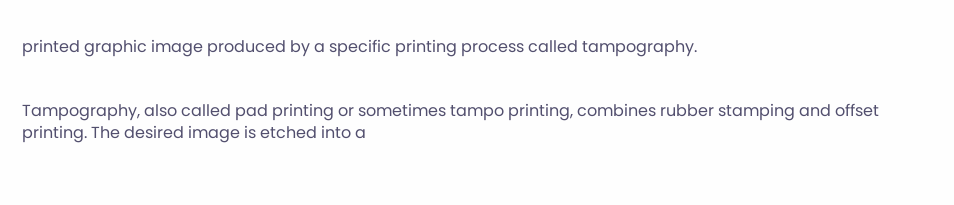printed graphic image produced by a specific printing process called tampography.


Tampography, also called pad printing or sometimes tampo printing, combines rubber stamping and offset printing. The desired image is etched into a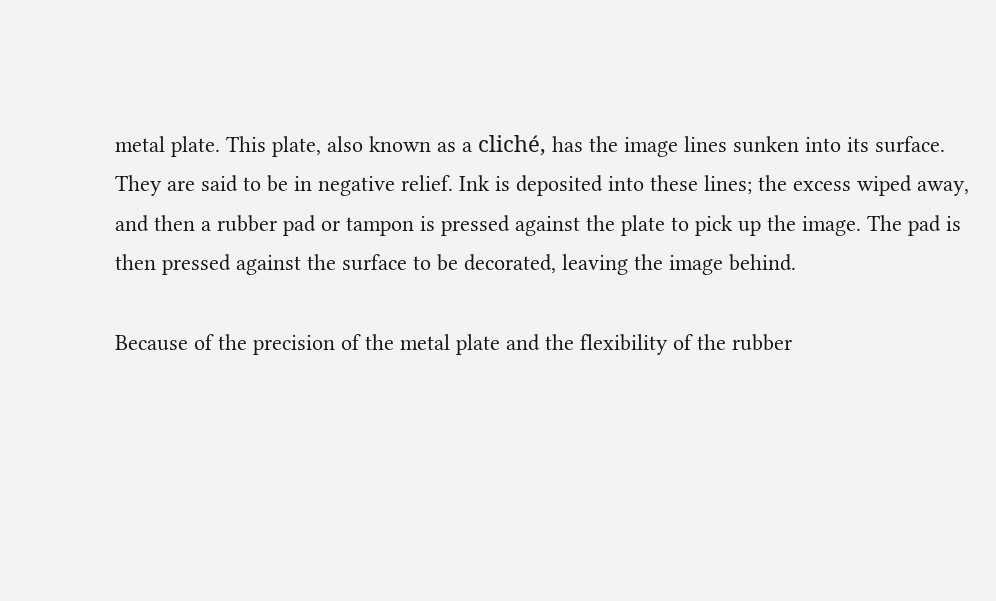metal plate. This plate, also known as a cliché, has the image lines sunken into its surface. They are said to be in negative relief. Ink is deposited into these lines; the excess wiped away, and then a rubber pad or tampon is pressed against the plate to pick up the image. The pad is then pressed against the surface to be decorated, leaving the image behind.

Because of the precision of the metal plate and the flexibility of the rubber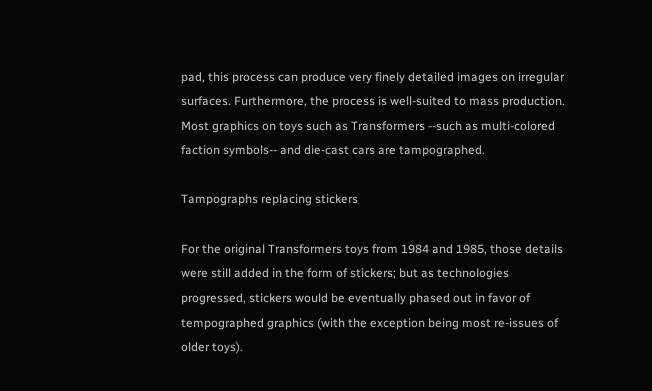pad, this process can produce very finely detailed images on irregular surfaces. Furthermore, the process is well-suited to mass production. Most graphics on toys such as Transformers --such as multi-colored faction symbols-- and die-cast cars are tampographed.

Tampographs replacing stickers

For the original Transformers toys from 1984 and 1985, those details were still added in the form of stickers; but as technologies progressed, stickers would be eventually phased out in favor of tempographed graphics (with the exception being most re-issues of older toys).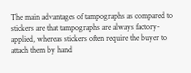The main advantages of tampographs as compared to stickers are that tampographs are always factory-applied, whereas stickers often require the buyer to attach them by hand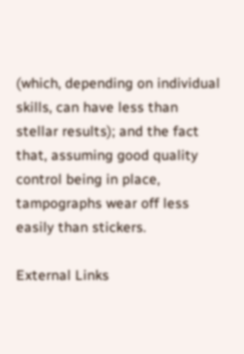(which, depending on individual skills, can have less than stellar results); and the fact that, assuming good quality control being in place, tampographs wear off less easily than stickers.

External Links